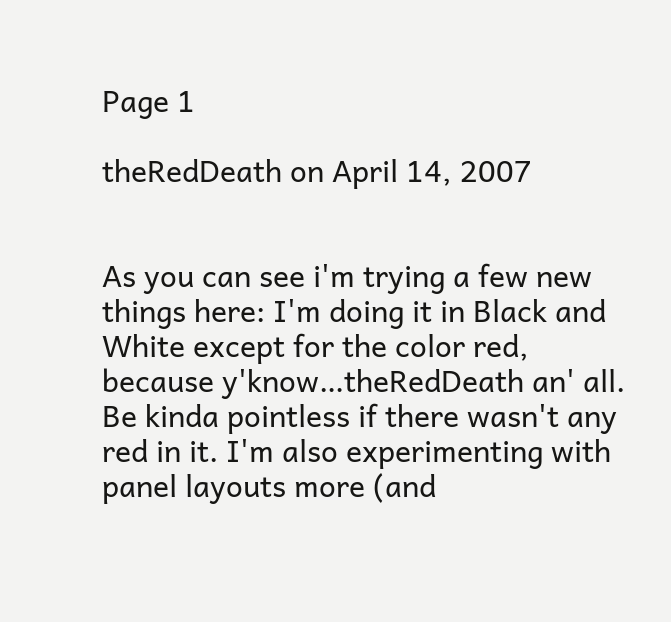Page 1

theRedDeath on April 14, 2007


As you can see i'm trying a few new things here: I'm doing it in Black and White except for the color red, because y'know…theRedDeath an' all. Be kinda pointless if there wasn't any red in it. I'm also experimenting with panel layouts more (and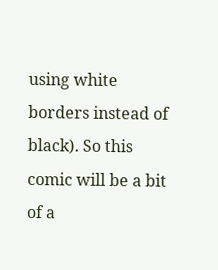using white borders instead of black). So this comic will be a bit of a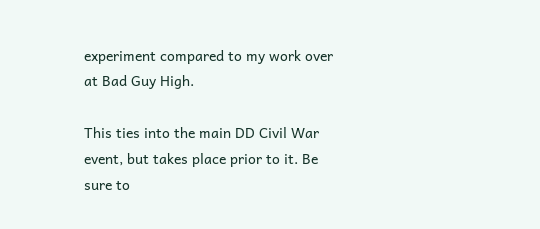experiment compared to my work over at Bad Guy High.

This ties into the main DD Civil War event, but takes place prior to it. Be sure to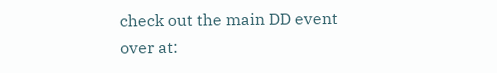check out the main DD event over at: